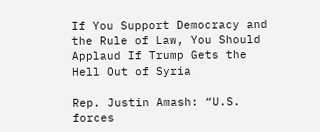If You Support Democracy and the Rule of Law, You Should Applaud If Trump Gets the Hell Out of Syria

Rep. Justin Amash: “U.S. forces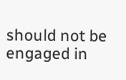should not be engaged in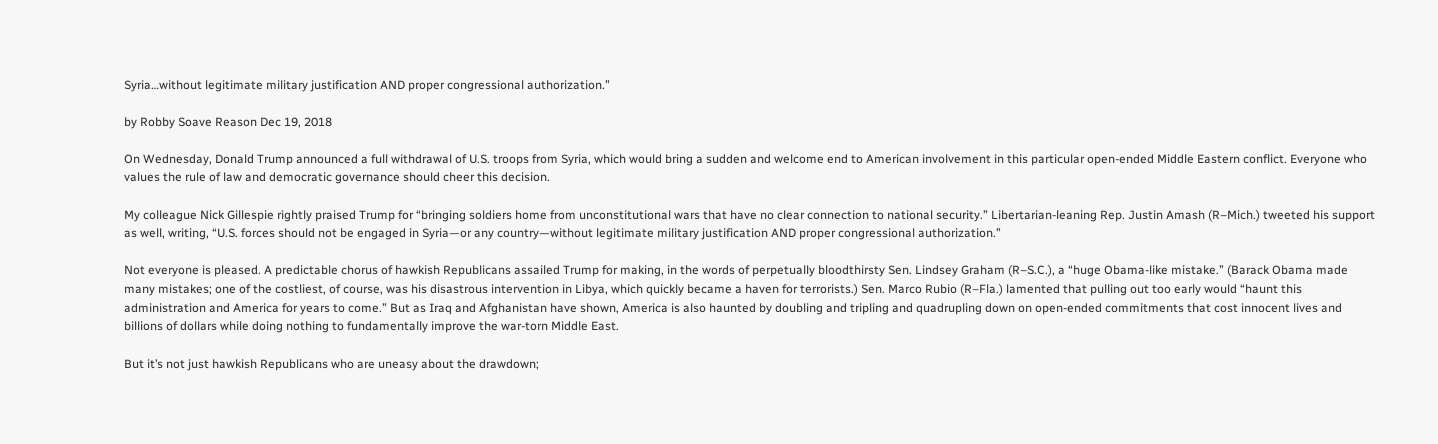Syria…without legitimate military justification AND proper congressional authorization.”

by Robby Soave Reason Dec 19, 2018

On Wednesday, Donald Trump announced a full withdrawal of U.S. troops from Syria, which would bring a sudden and welcome end to American involvement in this particular open-ended Middle Eastern conflict. Everyone who values the rule of law and democratic governance should cheer this decision.

My colleague Nick Gillespie rightly praised Trump for “bringing soldiers home from unconstitutional wars that have no clear connection to national security.” Libertarian-leaning Rep. Justin Amash (R–Mich.) tweeted his support as well, writing, “U.S. forces should not be engaged in Syria—or any country—without legitimate military justification AND proper congressional authorization.”

Not everyone is pleased. A predictable chorus of hawkish Republicans assailed Trump for making, in the words of perpetually bloodthirsty Sen. Lindsey Graham (R–S.C.), a “huge Obama-like mistake.” (Barack Obama made many mistakes; one of the costliest, of course, was his disastrous intervention in Libya, which quickly became a haven for terrorists.) Sen. Marco Rubio (R–Fla.) lamented that pulling out too early would “haunt this administration and America for years to come.” But as Iraq and Afghanistan have shown, America is also haunted by doubling and tripling and quadrupling down on open-ended commitments that cost innocent lives and billions of dollars while doing nothing to fundamentally improve the war-torn Middle East.

But it’s not just hawkish Republicans who are uneasy about the drawdown;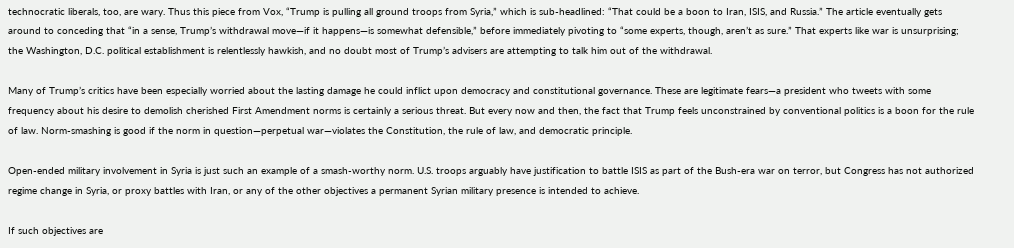technocratic liberals, too, are wary. Thus this piece from Vox, “Trump is pulling all ground troops from Syria,” which is sub-headlined: “That could be a boon to Iran, ISIS, and Russia.” The article eventually gets around to conceding that “in a sense, Trump’s withdrawal move—if it happens—is somewhat defensible,” before immediately pivoting to “some experts, though, aren’t as sure.” That experts like war is unsurprising; the Washington, D.C. political establishment is relentlessly hawkish, and no doubt most of Trump’s advisers are attempting to talk him out of the withdrawal.

Many of Trump’s critics have been especially worried about the lasting damage he could inflict upon democracy and constitutional governance. These are legitimate fears—a president who tweets with some frequency about his desire to demolish cherished First Amendment norms is certainly a serious threat. But every now and then, the fact that Trump feels unconstrained by conventional politics is a boon for the rule of law. Norm-smashing is good if the norm in question—perpetual war—violates the Constitution, the rule of law, and democratic principle.

Open-ended military involvement in Syria is just such an example of a smash-worthy norm. U.S. troops arguably have justification to battle ISIS as part of the Bush-era war on terror, but Congress has not authorized regime change in Syria, or proxy battles with Iran, or any of the other objectives a permanent Syrian military presence is intended to achieve.

If such objectives are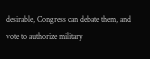desirable, Congress can debate them, and vote to authorize military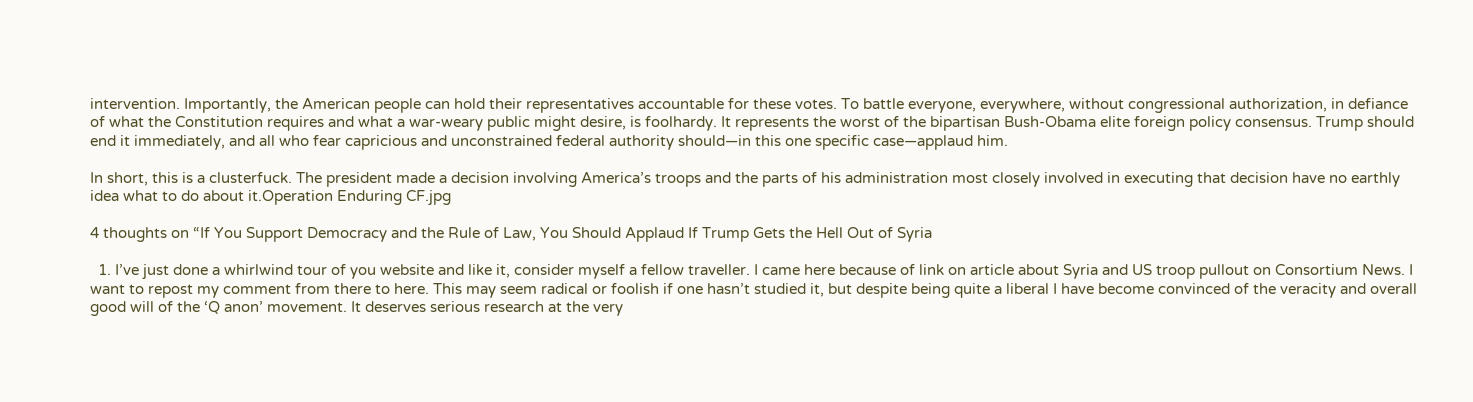intervention. Importantly, the American people can hold their representatives accountable for these votes. To battle everyone, everywhere, without congressional authorization, in defiance of what the Constitution requires and what a war-weary public might desire, is foolhardy. It represents the worst of the bipartisan Bush-Obama elite foreign policy consensus. Trump should end it immediately, and all who fear capricious and unconstrained federal authority should—in this one specific case—applaud him.

In short, this is a clusterfuck. The president made a decision involving America’s troops and the parts of his administration most closely involved in executing that decision have no earthly idea what to do about it.Operation Enduring CF.jpg

4 thoughts on “If You Support Democracy and the Rule of Law, You Should Applaud If Trump Gets the Hell Out of Syria

  1. I’ve just done a whirlwind tour of you website and like it, consider myself a fellow traveller. I came here because of link on article about Syria and US troop pullout on Consortium News. I want to repost my comment from there to here. This may seem radical or foolish if one hasn’t studied it, but despite being quite a liberal I have become convinced of the veracity and overall good will of the ‘Q anon’ movement. It deserves serious research at the very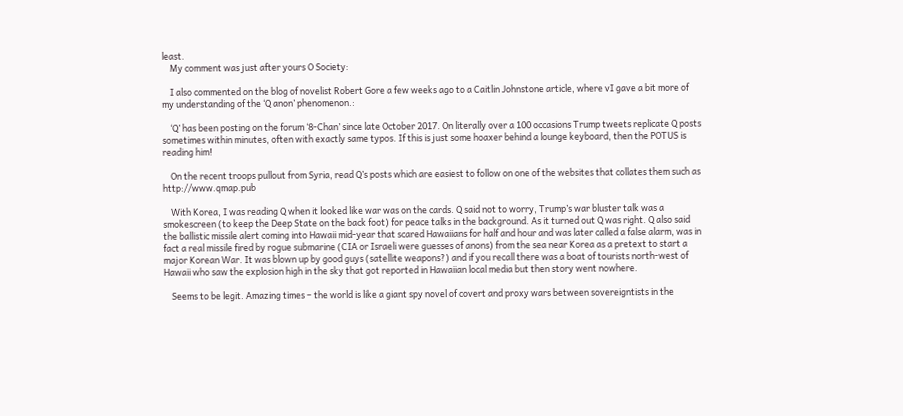least.
    My comment was just after yours O Society:

    I also commented on the blog of novelist Robert Gore a few weeks ago to a Caitlin Johnstone article, where vI gave a bit more of my understanding of the ‘Q anon’ phenomenon.:

    ‘Q’ has been posting on the forum ‘8-Chan’ since late October 2017. On literally over a 100 occasions Trump tweets replicate Q posts sometimes within minutes, often with exactly same typos. If this is just some hoaxer behind a lounge keyboard, then the POTUS is reading him!

    On the recent troops pullout from Syria, read Q’s posts which are easiest to follow on one of the websites that collates them such as http://www.qmap.pub

    With Korea, I was reading Q when it looked like war was on the cards. Q said not to worry, Trump’s war bluster talk was a smokescreen (to keep the Deep State on the back foot) for peace talks in the background. As it turned out Q was right. Q also said the ballistic missile alert coming into Hawaii mid-year that scared Hawaiians for half and hour and was later called a false alarm, was in fact a real missile fired by rogue submarine (CIA or Israeli were guesses of anons) from the sea near Korea as a pretext to start a major Korean War. It was blown up by good guys (satellite weapons?) and if you recall there was a boat of tourists north-west of Hawaii who saw the explosion high in the sky that got reported in Hawaiian local media but then story went nowhere.

    Seems to be legit. Amazing times – the world is like a giant spy novel of covert and proxy wars between sovereigntists in the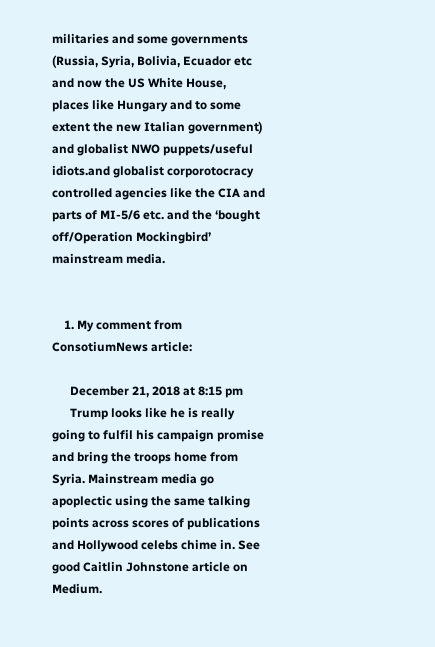militaries and some governments (Russia, Syria, Bolivia, Ecuador etc and now the US White House, places like Hungary and to some extent the new Italian government) and globalist NWO puppets/useful idiots.and globalist corporotocracy controlled agencies like the CIA and parts of MI-5/6 etc. and the ‘bought off/Operation Mockingbird’ mainstream media.


    1. My comment from ConsotiumNews article:

      December 21, 2018 at 8:15 pm
      Trump looks like he is really going to fulfil his campaign promise and bring the troops home from Syria. Mainstream media go apoplectic using the same talking points across scores of publications and Hollywood celebs chime in. See good Caitlin Johnstone article on Medium.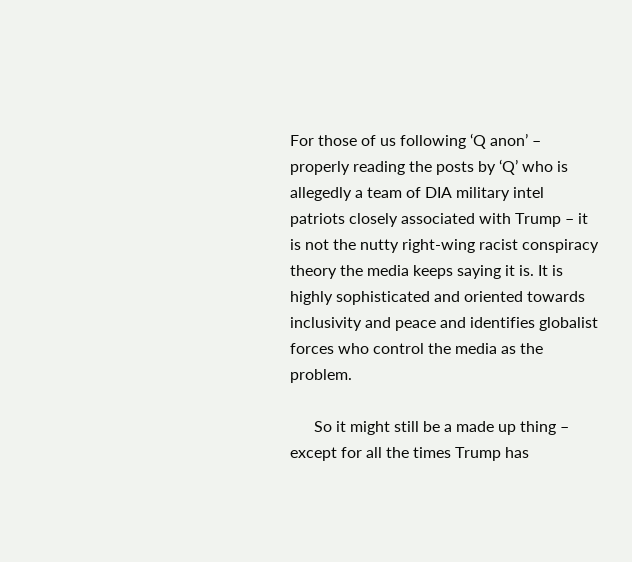For those of us following ‘Q anon’ – properly reading the posts by ‘Q’ who is allegedly a team of DIA military intel patriots closely associated with Trump – it is not the nutty right-wing racist conspiracy theory the media keeps saying it is. It is highly sophisticated and oriented towards inclusivity and peace and identifies globalist forces who control the media as the problem.

      So it might still be a made up thing – except for all the times Trump has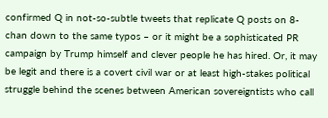confirmed Q in not-so-subtle tweets that replicate Q posts on 8-chan down to the same typos – or it might be a sophisticated PR campaign by Trump himself and clever people he has hired. Or, it may be legit and there is a covert civil war or at least high-stakes political struggle behind the scenes between American sovereigntists who call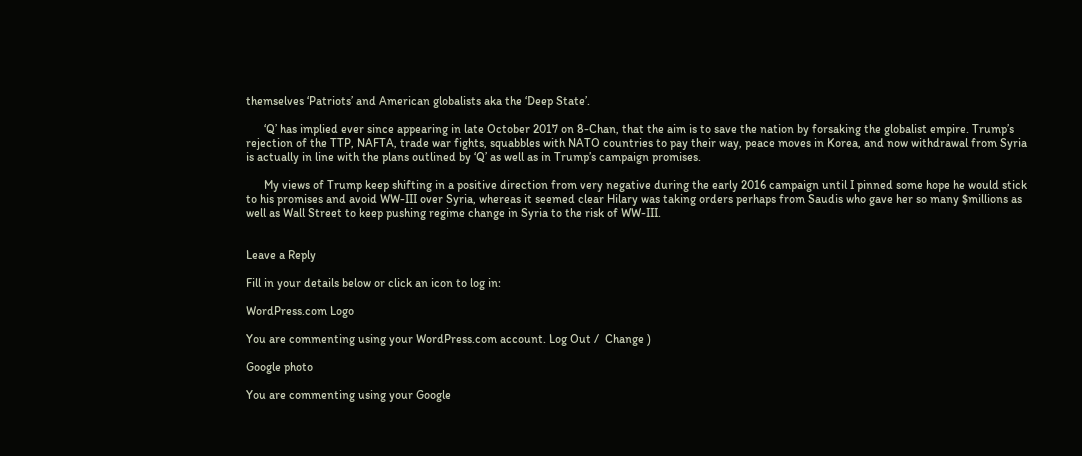themselves ‘Patriots’ and American globalists aka the ‘Deep State’.

      ‘Q’ has implied ever since appearing in late October 2017 on 8-Chan, that the aim is to save the nation by forsaking the globalist empire. Trump’s rejection of the TTP, NAFTA, trade war fights, squabbles with NATO countries to pay their way, peace moves in Korea, and now withdrawal from Syria is actually in line with the plans outlined by ‘Q’ as well as in Trump’s campaign promises.

      My views of Trump keep shifting in a positive direction from very negative during the early 2016 campaign until I pinned some hope he would stick to his promises and avoid WW-III over Syria, whereas it seemed clear Hilary was taking orders perhaps from Saudis who gave her so many $millions as well as Wall Street to keep pushing regime change in Syria to the risk of WW-III.


Leave a Reply

Fill in your details below or click an icon to log in:

WordPress.com Logo

You are commenting using your WordPress.com account. Log Out /  Change )

Google photo

You are commenting using your Google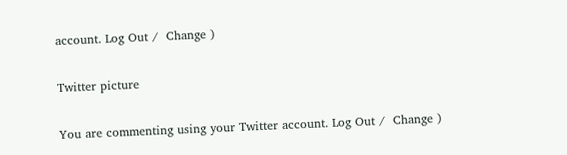account. Log Out /  Change )

Twitter picture

You are commenting using your Twitter account. Log Out /  Change )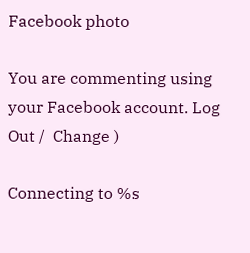Facebook photo

You are commenting using your Facebook account. Log Out /  Change )

Connecting to %s